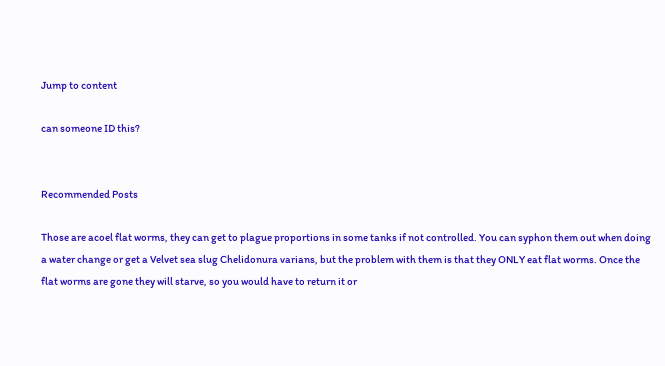Jump to content

can someone ID this?


Recommended Posts

Those are acoel flat worms, they can get to plague proportions in some tanks if not controlled. You can syphon them out when doing a water change or get a Velvet sea slug Chelidonura varians, but the problem with them is that they ONLY eat flat worms. Once the flat worms are gone they will starve, so you would have to return it or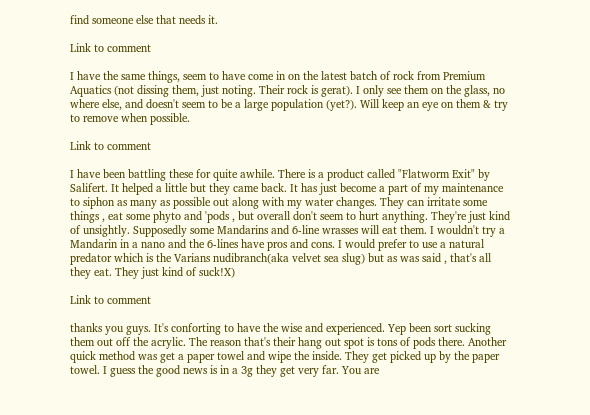find someone else that needs it.

Link to comment

I have the same things, seem to have come in on the latest batch of rock from Premium Aquatics (not dissing them, just noting. Their rock is gerat). I only see them on the glass, no where else, and doesn't seem to be a large population (yet?). Will keep an eye on them & try to remove when possible.

Link to comment

I have been battling these for quite awhile. There is a product called "Flatworm Exit" by Salifert. It helped a little but they came back. It has just become a part of my maintenance to siphon as many as possible out along with my water changes. They can irritate some things , eat some phyto and 'pods , but overall don't seem to hurt anything. They're just kind of unsightly. Supposedly some Mandarins and 6-line wrasses will eat them. I wouldn't try a Mandarin in a nano and the 6-lines have pros and cons. I would prefer to use a natural predator which is the Varians nudibranch(aka velvet sea slug) but as was said , that's all they eat. They just kind of suck!X)

Link to comment

thanks you guys. It's conforting to have the wise and experienced. Yep been sort sucking them out off the acrylic. The reason that's their hang out spot is tons of pods there. Another quick method was get a paper towel and wipe the inside. They get picked up by the paper towel. I guess the good news is in a 3g they get very far. You are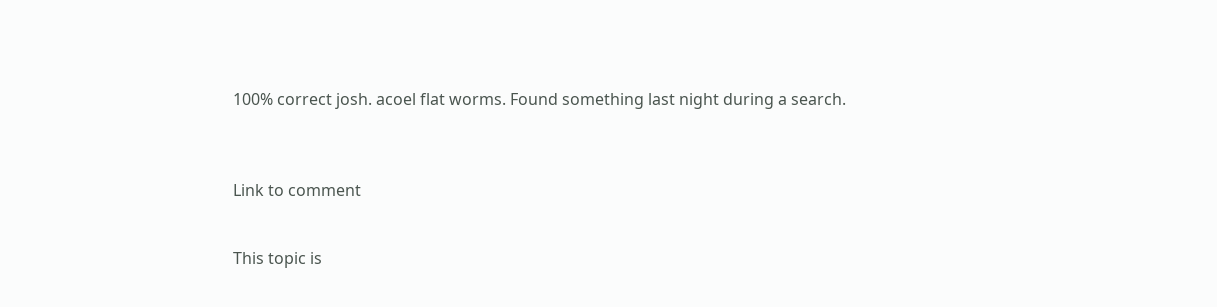100% correct josh. acoel flat worms. Found something last night during a search.



Link to comment


This topic is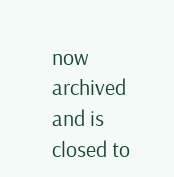now archived and is closed to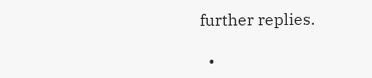further replies.

  •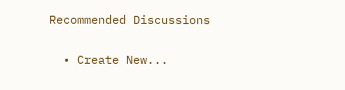Recommended Discussions

  • Create New...